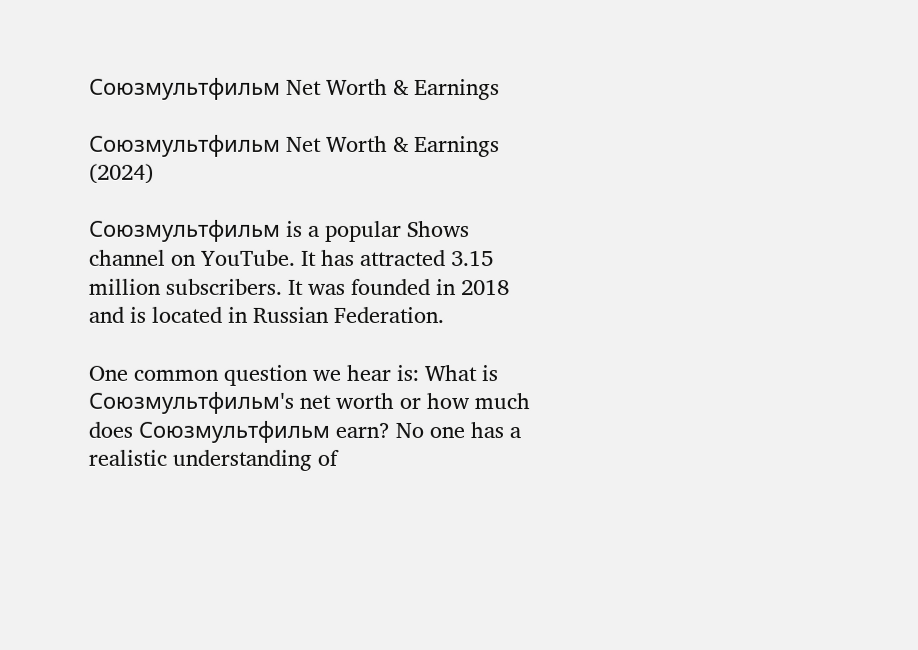Союзмультфильм Net Worth & Earnings

Союзмультфильм Net Worth & Earnings (2024)

Союзмультфильм is a popular Shows channel on YouTube. It has attracted 3.15 million subscribers. It was founded in 2018 and is located in Russian Federation.

One common question we hear is: What is Союзмультфильм's net worth or how much does Союзмультфильм earn? No one has a realistic understanding of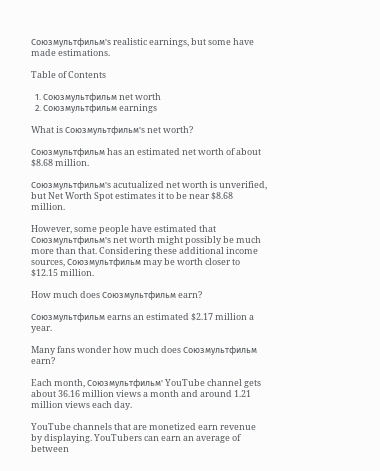Союзмультфильм's realistic earnings, but some have made estimations.

Table of Contents

  1. Союзмультфильм net worth
  2. Союзмультфильм earnings

What is Союзмультфильм's net worth?

Союзмультфильм has an estimated net worth of about $8.68 million.

Союзмультфильм's acutualized net worth is unverified, but Net Worth Spot estimates it to be near $8.68 million.

However, some people have estimated that Союзмультфильм's net worth might possibly be much more than that. Considering these additional income sources, Союзмультфильм may be worth closer to $12.15 million.

How much does Союзмультфильм earn?

Союзмультфильм earns an estimated $2.17 million a year.

Many fans wonder how much does Союзмультфильм earn?

Each month, Союзмультфильм' YouTube channel gets about 36.16 million views a month and around 1.21 million views each day.

YouTube channels that are monetized earn revenue by displaying. YouTubers can earn an average of between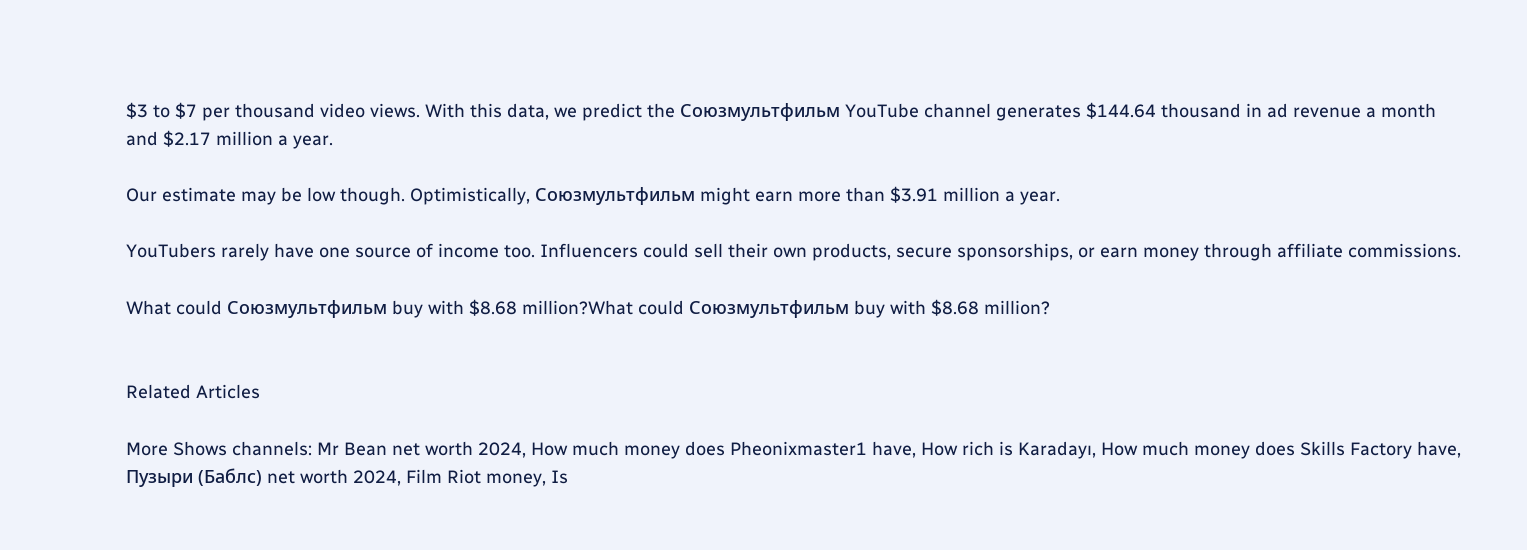$3 to $7 per thousand video views. With this data, we predict the Союзмультфильм YouTube channel generates $144.64 thousand in ad revenue a month and $2.17 million a year.

Our estimate may be low though. Optimistically, Союзмультфильм might earn more than $3.91 million a year.

YouTubers rarely have one source of income too. Influencers could sell their own products, secure sponsorships, or earn money through affiliate commissions.

What could Союзмультфильм buy with $8.68 million?What could Союзмультфильм buy with $8.68 million?


Related Articles

More Shows channels: Mr Bean net worth 2024, How much money does Pheonixmaster1 have, How rich is Karadayı, How much money does Skills Factory have, Пузыри (Баблс) net worth 2024, Film Riot money, Is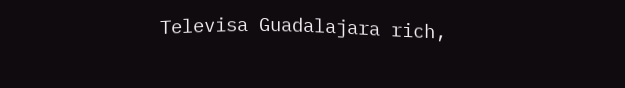Televisa Guadalajara rich,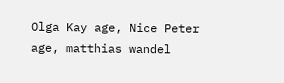Olga Kay age, Nice Peter age, matthias wandel